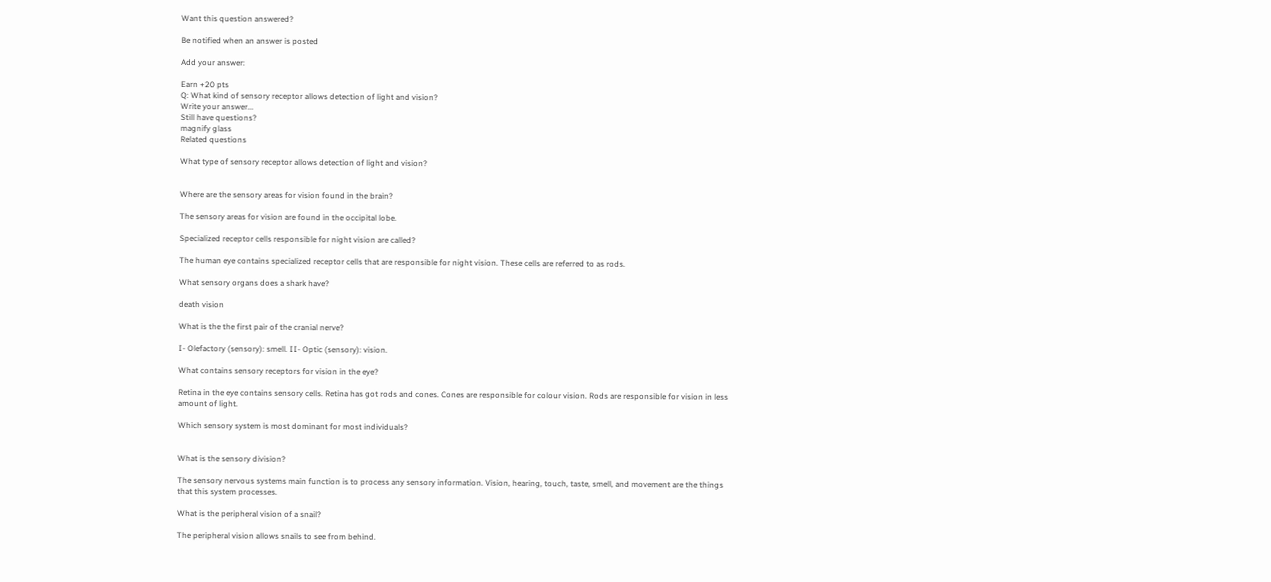Want this question answered?

Be notified when an answer is posted

Add your answer:

Earn +20 pts
Q: What kind of sensory receptor allows detection of light and vision?
Write your answer...
Still have questions?
magnify glass
Related questions

What type of sensory receptor allows detection of light and vision?


Where are the sensory areas for vision found in the brain?

The sensory areas for vision are found in the occipital lobe.

Specialized receptor cells responsible for night vision are called?

The human eye contains specialized receptor cells that are responsible for night vision. These cells are referred to as rods.

What sensory organs does a shark have?

death vision

What is the the first pair of the cranial nerve?

I- Olefactory (sensory): smell. II- Optic (sensory): vision.

What contains sensory receptors for vision in the eye?

Retina in the eye contains sensory cells. Retina has got rods and cones. Cones are responsible for colour vision. Rods are responsible for vision in less amount of light.

Which sensory system is most dominant for most individuals?


What is the sensory division?

The sensory nervous systems main function is to process any sensory information. Vision, hearing, touch, taste, smell, and movement are the things that this system processes.

What is the peripheral vision of a snail?

The peripheral vision allows snails to see from behind.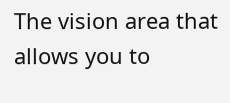The vision area that allows you to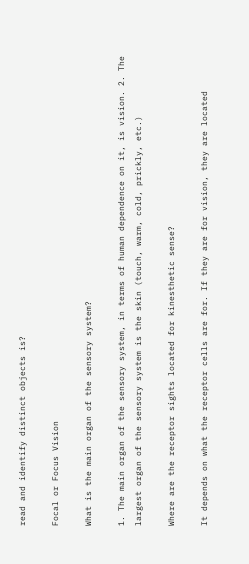read and identify distinct objects is?

Focal or Focus Vision

What is the main organ of the sensory system?

1. The main organ of the sensory system, in terms of human dependence on it, is vision. 2. The largest organ of the sensory system is the skin (touch, warm, cold, prickly, etc.)

Where are the receptor sights located for kinesthetic sense?

It depends on what the receptor cells are for. If they are for vision, they are located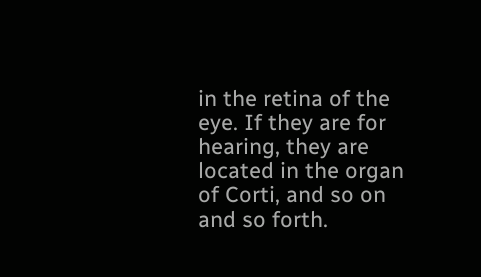in the retina of the eye. If they are for hearing, they are located in the organ of Corti, and so on and so forth.